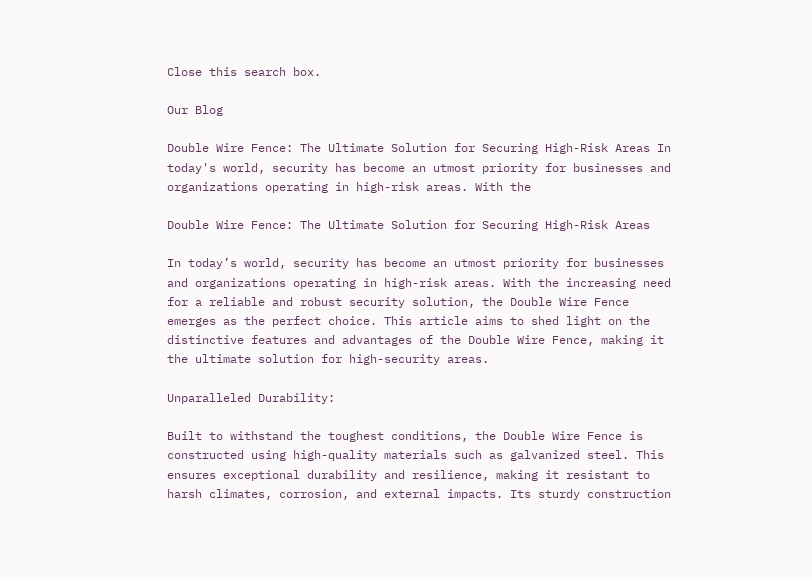Close this search box.

Our Blog

Double Wire Fence: The Ultimate Solution for Securing High-Risk Areas In today's world, security has become an utmost priority for businesses and organizations operating in high-risk areas. With the

Double Wire Fence: The Ultimate Solution for Securing High-Risk Areas

In today’s world, security has become an utmost priority for businesses and organizations operating in high-risk areas. With the increasing need for a reliable and robust security solution, the Double Wire Fence emerges as the perfect choice. This article aims to shed light on the distinctive features and advantages of the Double Wire Fence, making it the ultimate solution for high-security areas.

Unparalleled Durability:

Built to withstand the toughest conditions, the Double Wire Fence is constructed using high-quality materials such as galvanized steel. This ensures exceptional durability and resilience, making it resistant to harsh climates, corrosion, and external impacts. Its sturdy construction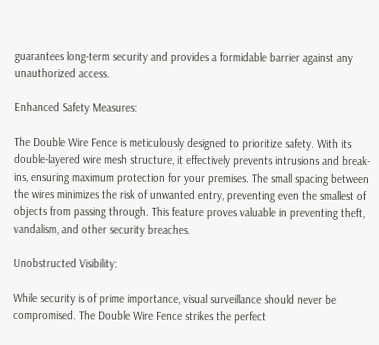guarantees long-term security and provides a formidable barrier against any unauthorized access.

Enhanced Safety Measures:

The Double Wire Fence is meticulously designed to prioritize safety. With its double-layered wire mesh structure, it effectively prevents intrusions and break-ins, ensuring maximum protection for your premises. The small spacing between the wires minimizes the risk of unwanted entry, preventing even the smallest of objects from passing through. This feature proves valuable in preventing theft, vandalism, and other security breaches.

Unobstructed Visibility:

While security is of prime importance, visual surveillance should never be compromised. The Double Wire Fence strikes the perfect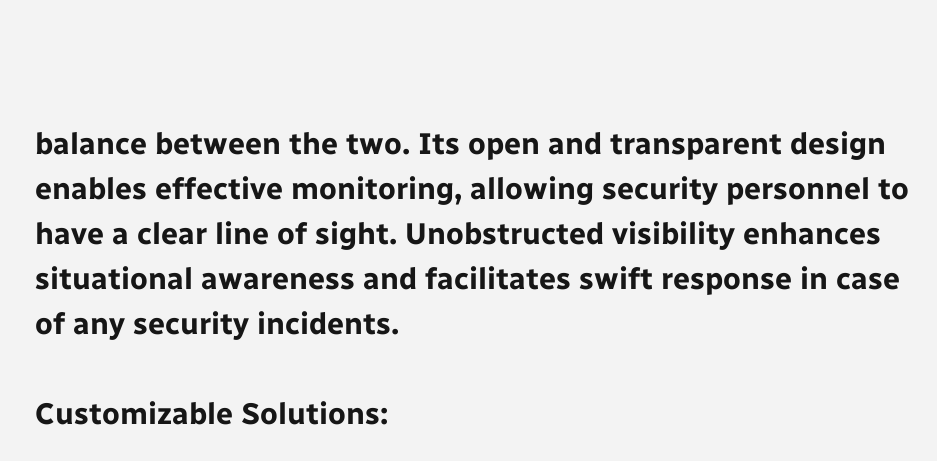balance between the two. Its open and transparent design enables effective monitoring, allowing security personnel to have a clear line of sight. Unobstructed visibility enhances situational awareness and facilitates swift response in case of any security incidents.

Customizable Solutions: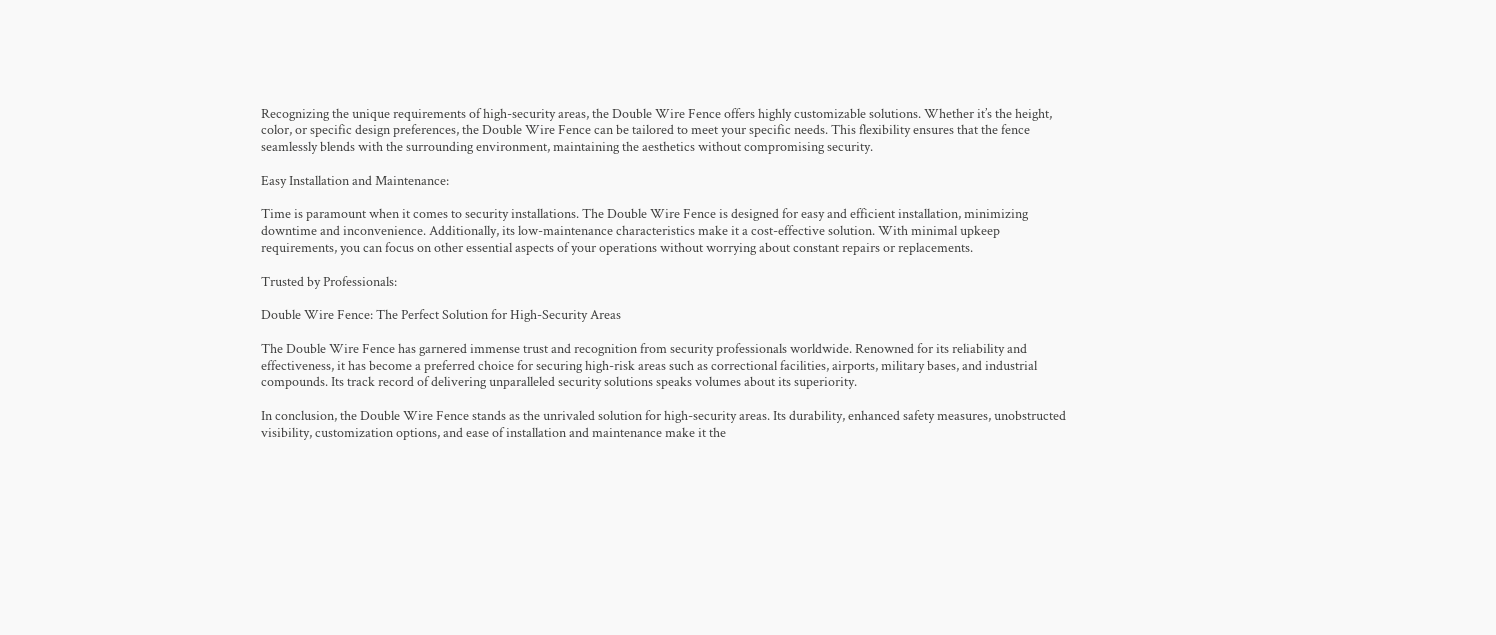Recognizing the unique requirements of high-security areas, the Double Wire Fence offers highly customizable solutions. Whether it’s the height, color, or specific design preferences, the Double Wire Fence can be tailored to meet your specific needs. This flexibility ensures that the fence seamlessly blends with the surrounding environment, maintaining the aesthetics without compromising security.

Easy Installation and Maintenance:

Time is paramount when it comes to security installations. The Double Wire Fence is designed for easy and efficient installation, minimizing downtime and inconvenience. Additionally, its low-maintenance characteristics make it a cost-effective solution. With minimal upkeep requirements, you can focus on other essential aspects of your operations without worrying about constant repairs or replacements.

Trusted by Professionals:

Double Wire Fence: The Perfect Solution for High-Security Areas

The Double Wire Fence has garnered immense trust and recognition from security professionals worldwide. Renowned for its reliability and effectiveness, it has become a preferred choice for securing high-risk areas such as correctional facilities, airports, military bases, and industrial compounds. Its track record of delivering unparalleled security solutions speaks volumes about its superiority.

In conclusion, the Double Wire Fence stands as the unrivaled solution for high-security areas. Its durability, enhanced safety measures, unobstructed visibility, customization options, and ease of installation and maintenance make it the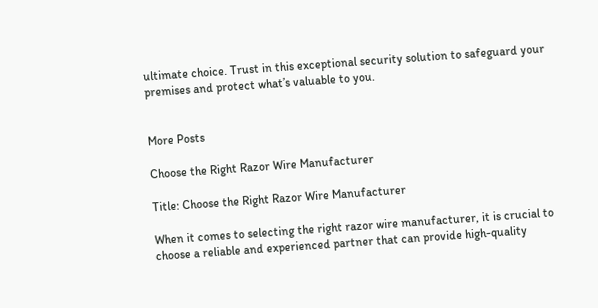ultimate choice. Trust in this exceptional security solution to safeguard your premises and protect what’s valuable to you.


More Posts

Choose the Right Razor Wire Manufacturer

Title: Choose the Right Razor Wire Manufacturer

When it comes to selecting the right razor wire manufacturer, it is crucial to choose a reliable and experienced partner that can provide high-quality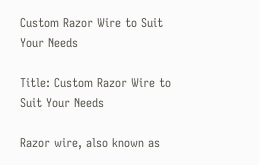Custom Razor Wire to Suit Your Needs

Title: Custom Razor Wire to Suit Your Needs

Razor wire, also known as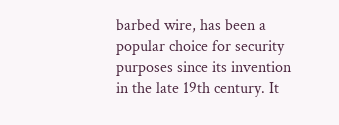barbed wire, has been a popular choice for security purposes since its invention in the late 19th century. It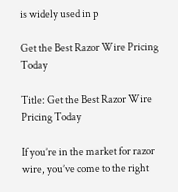is widely used in p

Get the Best Razor Wire Pricing Today

Title: Get the Best Razor Wire Pricing Today

If you’re in the market for razor wire, you’ve come to the right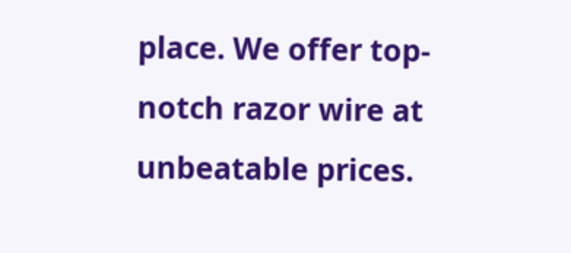place. We offer top-notch razor wire at unbeatable prices.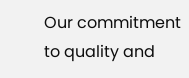Our commitment to quality and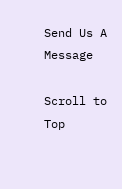Send Us A Message

Scroll to Top